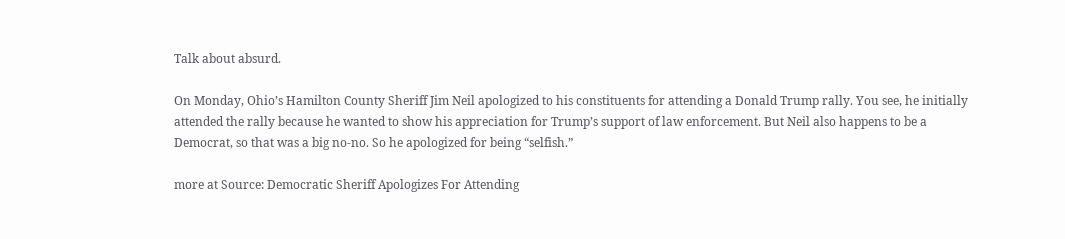Talk about absurd.

On Monday, Ohio’s Hamilton County Sheriff Jim Neil apologized to his constituents for attending a Donald Trump rally. You see, he initially attended the rally because he wanted to show his appreciation for Trump’s support of law enforcement. But Neil also happens to be a Democrat, so that was a big no-no. So he apologized for being “selfish.”

more at Source: Democratic Sheriff Apologizes For Attending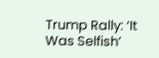Trump Rally: ‘It Was Selfish’